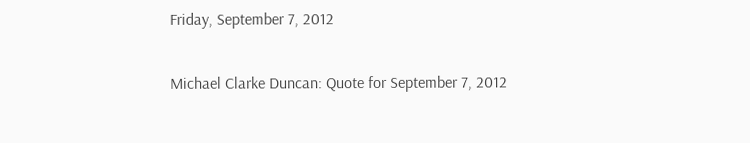Friday, September 7, 2012

Michael Clarke Duncan: Quote for September 7, 2012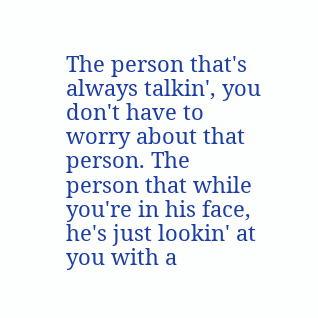The person that's always talkin', you don't have to worry about that person. The person that while you're in his face, he's just lookin' at you with a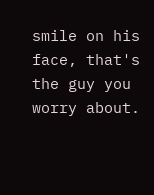smile on his face, that's the guy you worry about.